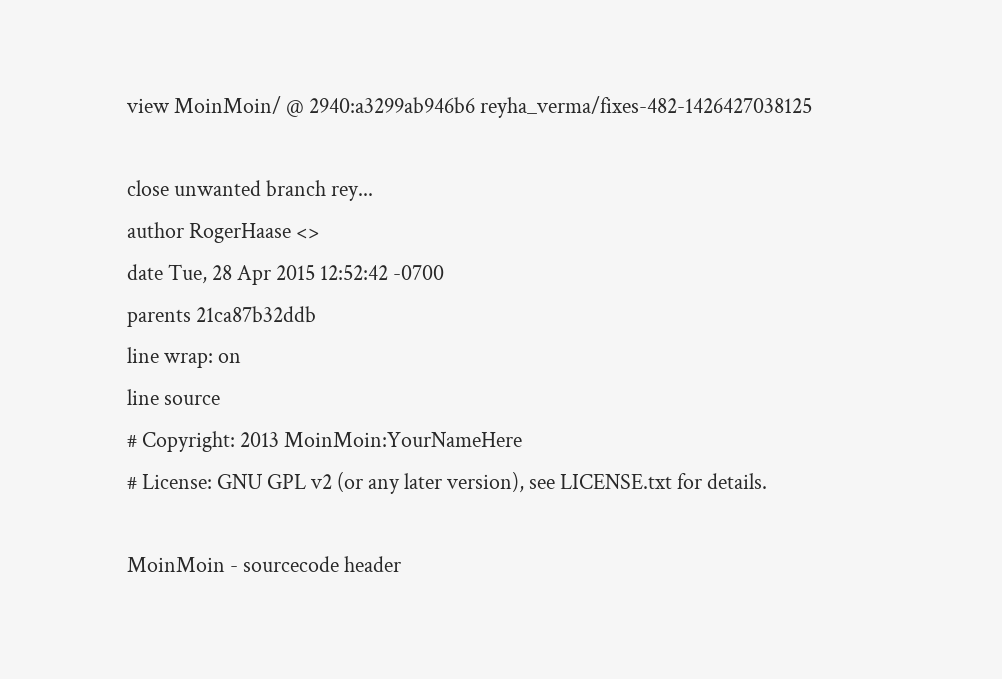view MoinMoin/ @ 2940:a3299ab946b6 reyha_verma/fixes-482-1426427038125

close unwanted branch rey...
author RogerHaase <>
date Tue, 28 Apr 2015 12:52:42 -0700
parents 21ca87b32ddb
line wrap: on
line source
# Copyright: 2013 MoinMoin:YourNameHere
# License: GNU GPL v2 (or any later version), see LICENSE.txt for details.

MoinMoin - sourcecode header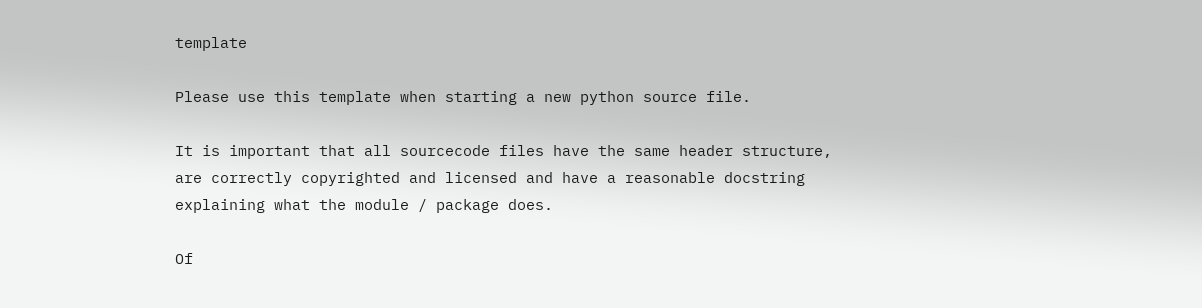template

Please use this template when starting a new python source file.

It is important that all sourcecode files have the same header structure,
are correctly copyrighted and licensed and have a reasonable docstring
explaining what the module / package does.

Of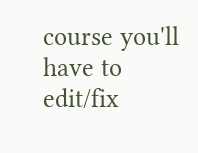course you'll have to edit/fix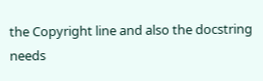the Copyright line and also the docstring
needs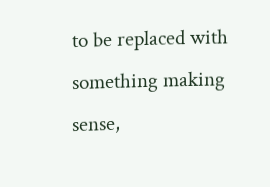to be replaced with something making sense,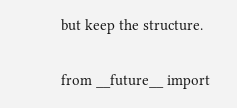but keep the structure.

from __future__ import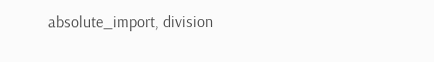absolute_import, division